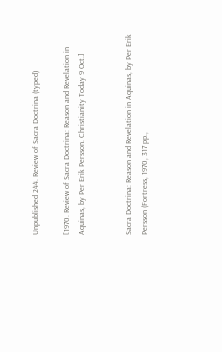Unpublished 244. Review of Sacra Doctrina (typed)

[1970. Review of Sacra Doctrina: Reason and Revelation in Aquinas, by Per Erik Persson. Christianity Today 9 Oct.]


Sacra Doctrina: Reason and Revelation in Aquinas, by Per Erik Persson (Fortress, 1970, 317 pp.,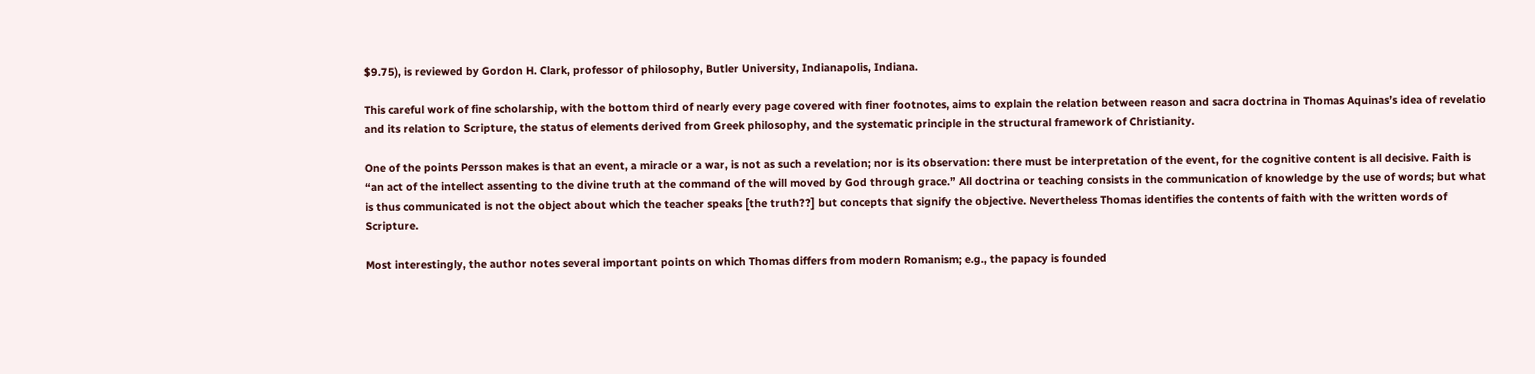$9.75), is reviewed by Gordon H. Clark, professor of philosophy, Butler University, Indianapolis, Indiana.

This careful work of fine scholarship, with the bottom third of nearly every page covered with finer footnotes, aims to explain the relation between reason and sacra doctrina in Thomas Aquinas’s idea of revelatio and its relation to Scripture, the status of elements derived from Greek philosophy, and the systematic principle in the structural framework of Christianity.

One of the points Persson makes is that an event, a miracle or a war, is not as such a revelation; nor is its observation: there must be interpretation of the event, for the cognitive content is all decisive. Faith is “an act of the intellect assenting to the divine truth at the command of the will moved by God through grace.” All doctrina or teaching consists in the communication of knowledge by the use of words; but what is thus communicated is not the object about which the teacher speaks [the truth??] but concepts that signify the objective. Nevertheless Thomas identifies the contents of faith with the written words of Scripture.

Most interestingly, the author notes several important points on which Thomas differs from modern Romanism; e.g., the papacy is founded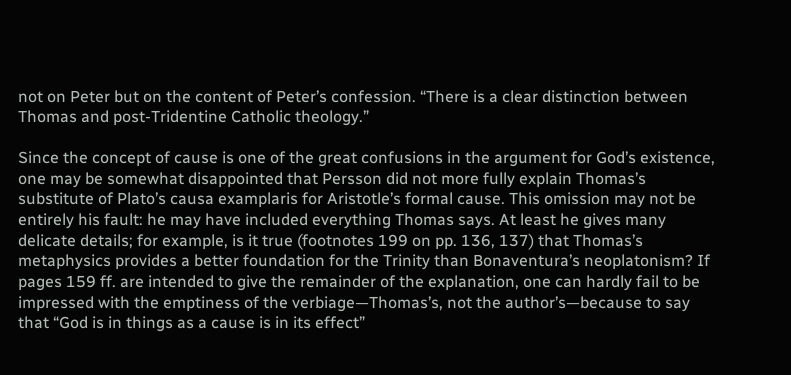not on Peter but on the content of Peter’s confession. “There is a clear distinction between Thomas and post-Tridentine Catholic theology.”

Since the concept of cause is one of the great confusions in the argument for God’s existence, one may be somewhat disappointed that Persson did not more fully explain Thomas’s substitute of Plato’s causa examplaris for Aristotle’s formal cause. This omission may not be entirely his fault: he may have included everything Thomas says. At least he gives many delicate details; for example, is it true (footnotes 199 on pp. 136, 137) that Thomas’s metaphysics provides a better foundation for the Trinity than Bonaventura’s neoplatonism? If pages 159 ff. are intended to give the remainder of the explanation, one can hardly fail to be impressed with the emptiness of the verbiage—Thomas’s, not the author’s—because to say that “God is in things as a cause is in its effect”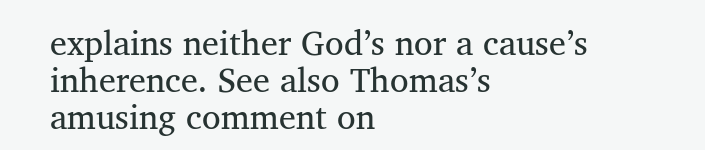explains neither God’s nor a cause’s inherence. See also Thomas’s amusing comment on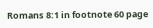Romans 8:1 in footnote 60 page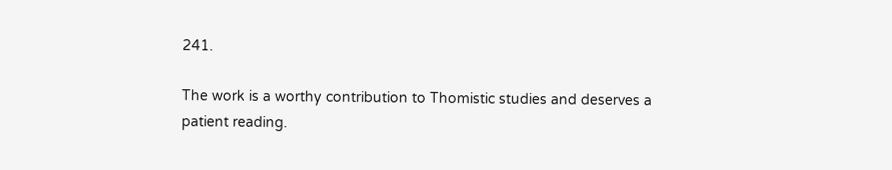241.

The work is a worthy contribution to Thomistic studies and deserves a patient reading.